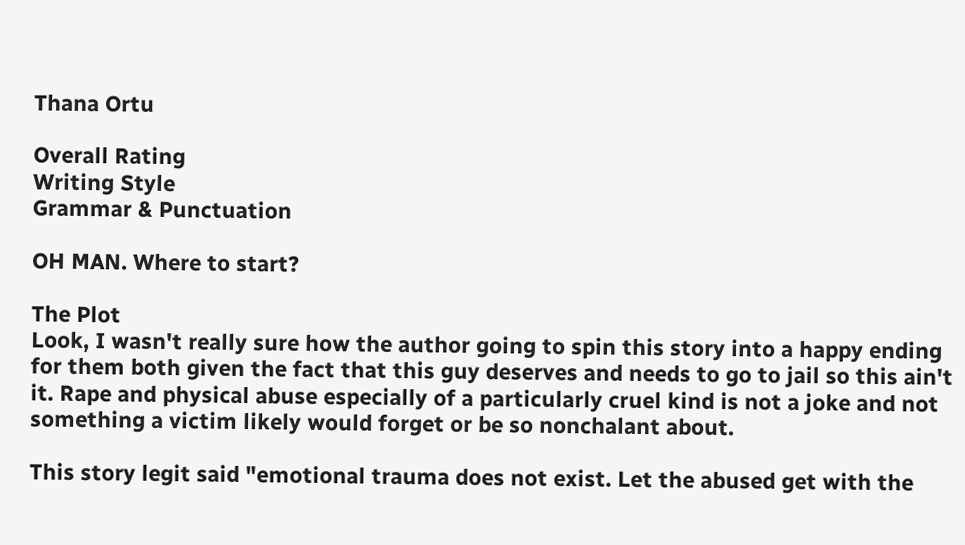Thana Ortu

Overall Rating
Writing Style
Grammar & Punctuation

OH MAN. Where to start?

The Plot
Look, I wasn't really sure how the author going to spin this story into a happy ending for them both given the fact that this guy deserves and needs to go to jail so this ain't it. Rape and physical abuse especially of a particularly cruel kind is not a joke and not something a victim likely would forget or be so nonchalant about.

This story legit said "emotional trauma does not exist. Let the abused get with the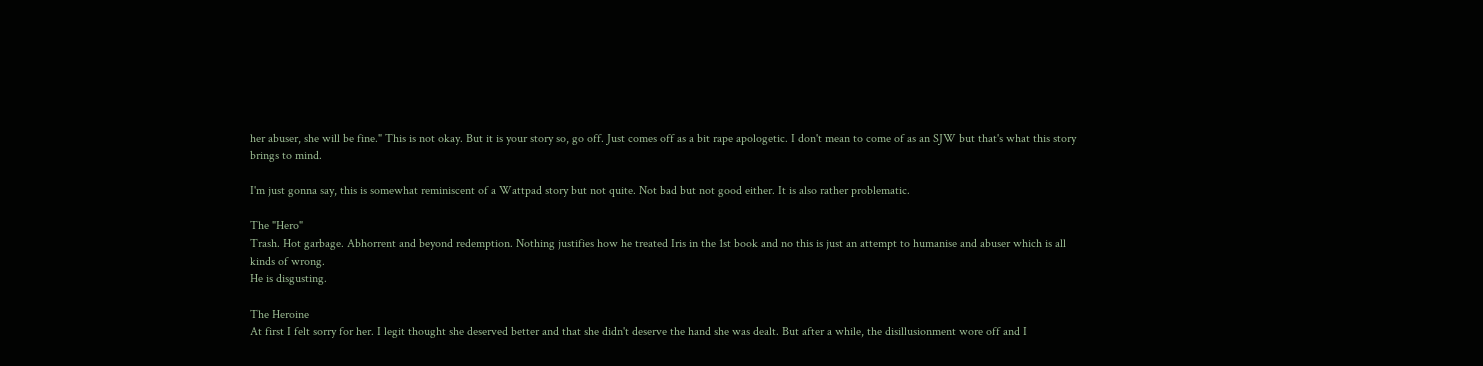her abuser, she will be fine." This is not okay. But it is your story so, go off. Just comes off as a bit rape apologetic. I don't mean to come of as an SJW but that's what this story brings to mind.

I'm just gonna say, this is somewhat reminiscent of a Wattpad story but not quite. Not bad but not good either. It is also rather problematic.

The "Hero"
Trash. Hot garbage. Abhorrent and beyond redemption. Nothing justifies how he treated Iris in the 1st book and no this is just an attempt to humanise and abuser which is all kinds of wrong.
He is disgusting.

The Heroine
At first I felt sorry for her. I legit thought she deserved better and that she didn't deserve the hand she was dealt. But after a while, the disillusionment wore off and I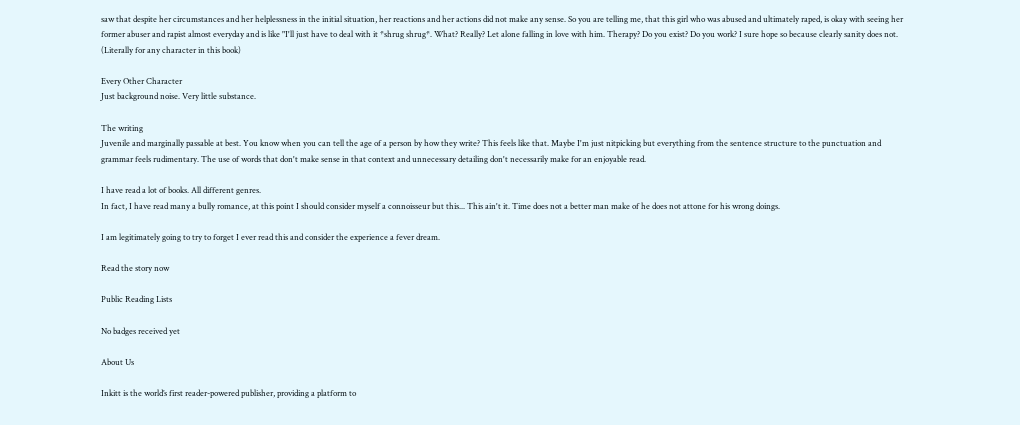saw that despite her circumstances and her helplessness in the initial situation, her reactions and her actions did not make any sense. So you are telling me, that this girl who was abused and ultimately raped, is okay with seeing her former abuser and rapist almost everyday and is like "I'll just have to deal with it *shrug shrug*. What? Really? Let alone falling in love with him. Therapy? Do you exist? Do you work? I sure hope so because clearly sanity does not. (Literally for any character in this book)

Every Other Character
Just background noise. Very little substance.

The writing
Juvenile and marginally passable at best. You know when you can tell the age of a person by how they write? This feels like that. Maybe I'm just nitpicking but everything from the sentence structure to the punctuation and grammar feels rudimentary. The use of words that don't make sense in that context and unnecessary detailing don't necessarily make for an enjoyable read.

I have read a lot of books. All different genres.
In fact, I have read many a bully romance, at this point I should consider myself a connoisseur but this... This ain't it. Time does not a better man make of he does not attone for his wrong doings.

I am legitimately going to try to forget I ever read this and consider the experience a fever dream.

Read the story now

Public Reading Lists

No badges received yet

About Us

Inkitt is the world’s first reader-powered publisher, providing a platform to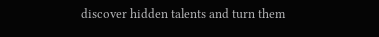discover hidden talents and turn them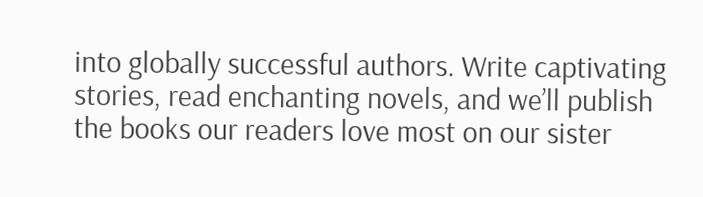into globally successful authors. Write captivating stories, read enchanting novels, and we’ll publish the books our readers love most on our sister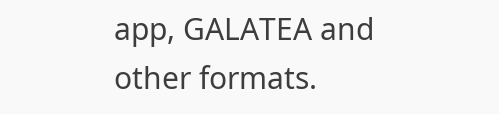app, GALATEA and other formats.